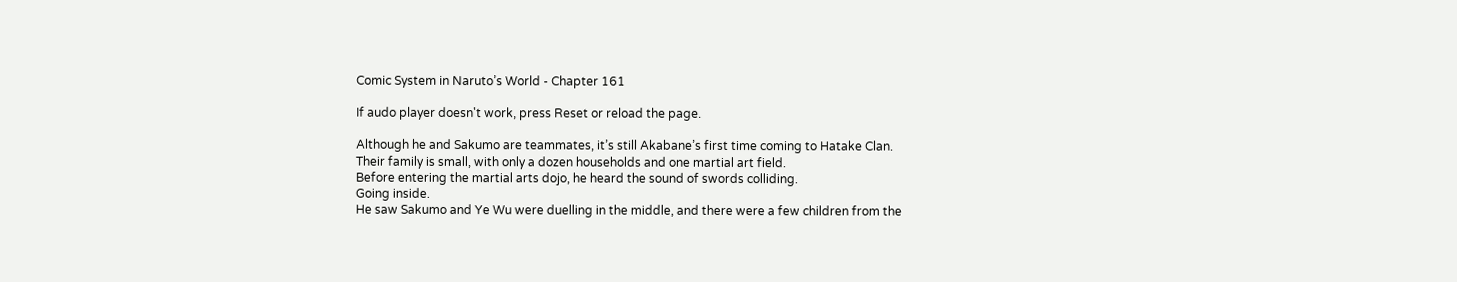Comic System in Naruto’s World - Chapter 161

If audo player doesn't work, press Reset or reload the page.

Although he and Sakumo are teammates, it’s still Akabane’s first time coming to Hatake Clan.
Their family is small, with only a dozen households and one martial art field.
Before entering the martial arts dojo, he heard the sound of swords colliding.
Going inside.
He saw Sakumo and Ye Wu were duelling in the middle, and there were a few children from the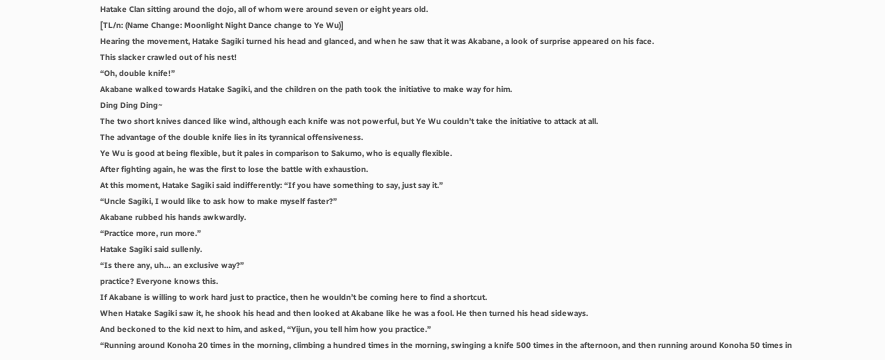Hatake Clan sitting around the dojo, all of whom were around seven or eight years old.
[TL/n: (Name Change: Moonlight Night Dance change to Ye Wu)]
Hearing the movement, Hatake Sagiki turned his head and glanced, and when he saw that it was Akabane, a look of surprise appeared on his face.
This slacker crawled out of his nest!
“Oh, double knife!”
Akabane walked towards Hatake Sagiki, and the children on the path took the initiative to make way for him.
Ding Ding Ding~
The two short knives danced like wind, although each knife was not powerful, but Ye Wu couldn’t take the initiative to attack at all.
The advantage of the double knife lies in its tyrannical offensiveness.
Ye Wu is good at being flexible, but it pales in comparison to Sakumo, who is equally flexible.
After fighting again, he was the first to lose the battle with exhaustion.
At this moment, Hatake Sagiki said indifferently: “If you have something to say, just say it.”
“Uncle Sagiki, I would like to ask how to make myself faster?”
Akabane rubbed his hands awkwardly.
“Practice more, run more.”
Hatake Sagiki said sullenly.
“Is there any, uh… an exclusive way?”
practice? Everyone knows this.
If Akabane is willing to work hard just to practice, then he wouldn’t be coming here to find a shortcut.
When Hatake Sagiki saw it, he shook his head and then looked at Akabane like he was a fool. He then turned his head sideways.
And beckoned to the kid next to him, and asked, “Yijun, you tell him how you practice.”
“Running around Konoha 20 times in the morning, climbing a hundred times in the morning, swinging a knife 500 times in the afternoon, and then running around Konoha 50 times in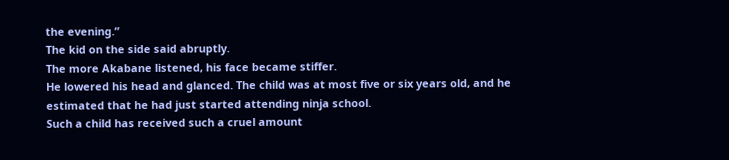the evening.”
The kid on the side said abruptly.
The more Akabane listened, his face became stiffer.
He lowered his head and glanced. The child was at most five or six years old, and he estimated that he had just started attending ninja school.
Such a child has received such a cruel amount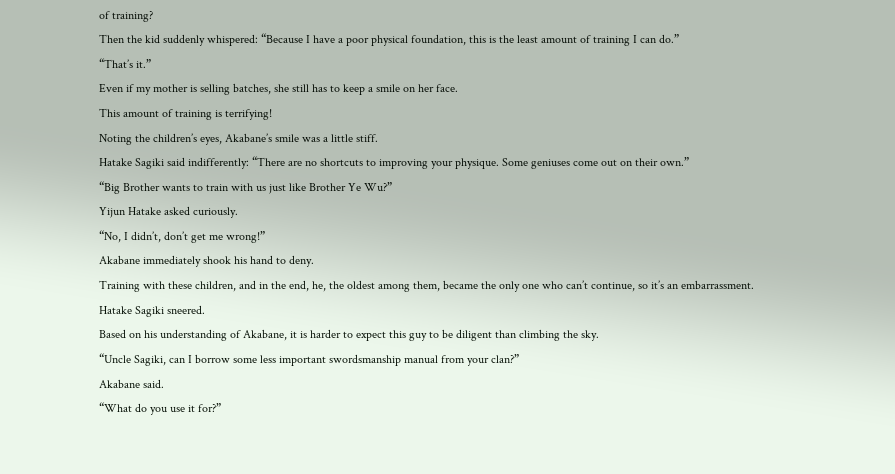of training?
Then the kid suddenly whispered: “Because I have a poor physical foundation, this is the least amount of training I can do.”
“That’s it.”
Even if my mother is selling batches, she still has to keep a smile on her face.
This amount of training is terrifying!
Noting the children’s eyes, Akabane’s smile was a little stiff.
Hatake Sagiki said indifferently: “There are no shortcuts to improving your physique. Some geniuses come out on their own.”
“Big Brother wants to train with us just like Brother Ye Wu?”
Yijun Hatake asked curiously.
“No, I didn’t, don’t get me wrong!”
Akabane immediately shook his hand to deny.
Training with these children, and in the end, he, the oldest among them, became the only one who can’t continue, so it’s an embarrassment.
Hatake Sagiki sneered.
Based on his understanding of Akabane, it is harder to expect this guy to be diligent than climbing the sky.
“Uncle Sagiki, can I borrow some less important swordsmanship manual from your clan?”
Akabane said.
“What do you use it for?”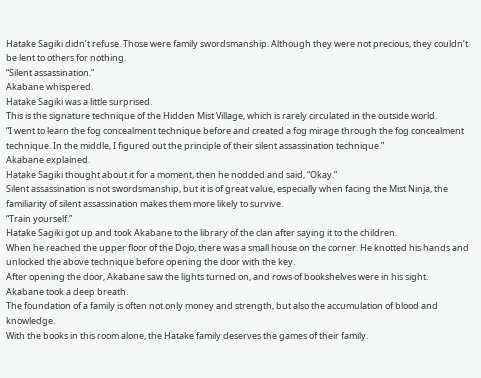Hatake Sagiki didn’t refuse. Those were family swordsmanship. Although they were not precious, they couldn’t be lent to others for nothing.
“Silent assassination.”
Akabane whispered.
Hatake Sagiki was a little surprised.
This is the signature technique of the Hidden Mist Village, which is rarely circulated in the outside world.
“I went to learn the fog concealment technique before and created a fog mirage through the fog concealment technique. In the middle, I figured out the principle of their silent assassination technique.”
Akabane explained.
Hatake Sagiki thought about it for a moment, then he nodded and said, “Okay.”
Silent assassination is not swordsmanship, but it is of great value, especially when facing the Mist Ninja, the familiarity of silent assassination makes them more likely to survive.
“Train yourself.”
Hatake Sagiki got up and took Akabane to the library of the clan after saying it to the children.
When he reached the upper floor of the Dojo, there was a small house on the corner. He knotted his hands and unlocked the above technique before opening the door with the key.
After opening the door, Akabane saw the lights turned on, and rows of bookshelves were in his sight.
Akabane took a deep breath.
The foundation of a family is often not only money and strength, but also the accumulation of blood and knowledge.
With the books in this room alone, the Hatake family deserves the games of their family.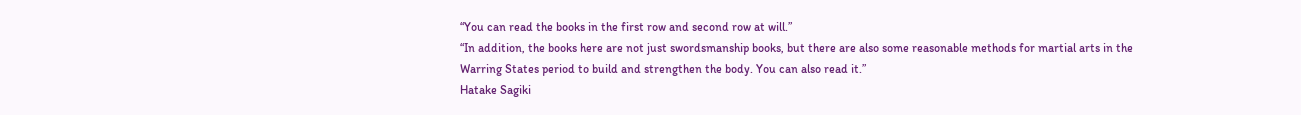“You can read the books in the first row and second row at will.”
“In addition, the books here are not just swordsmanship books, but there are also some reasonable methods for martial arts in the Warring States period to build and strengthen the body. You can also read it.”
Hatake Sagiki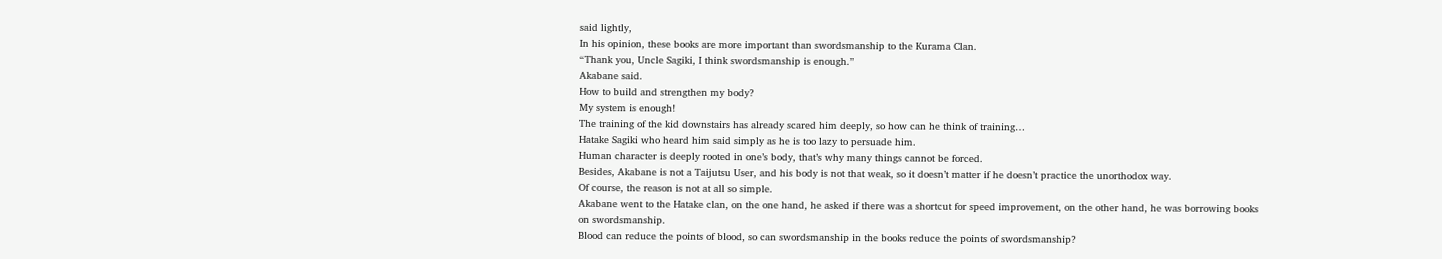said lightly,
In his opinion, these books are more important than swordsmanship to the Kurama Clan.
“Thank you, Uncle Sagiki, I think swordsmanship is enough.”
Akabane said.
How to build and strengthen my body?
My system is enough!
The training of the kid downstairs has already scared him deeply, so how can he think of training…
Hatake Sagiki who heard him said simply as he is too lazy to persuade him.
Human character is deeply rooted in one’s body, that’s why many things cannot be forced.
Besides, Akabane is not a Taijutsu User, and his body is not that weak, so it doesn’t matter if he doesn’t practice the unorthodox way.
Of course, the reason is not at all so simple.
Akabane went to the Hatake clan, on the one hand, he asked if there was a shortcut for speed improvement, on the other hand, he was borrowing books on swordsmanship.
Blood can reduce the points of blood, so can swordsmanship in the books reduce the points of swordsmanship?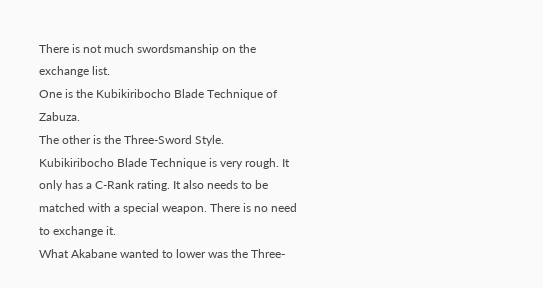There is not much swordsmanship on the exchange list.
One is the Kubikiribocho Blade Technique of Zabuza.
The other is the Three-Sword Style.
Kubikiribocho Blade Technique is very rough. It only has a C-Rank rating. It also needs to be matched with a special weapon. There is no need to exchange it.
What Akabane wanted to lower was the Three-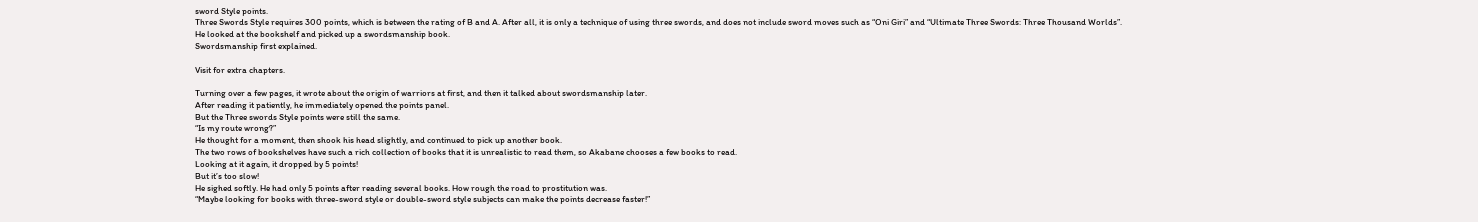sword Style points.
Three Swords Style requires 300 points, which is between the rating of B and A. After all, it is only a technique of using three swords, and does not include sword moves such as “Oni Giri” and “Ultimate Three Swords: Three Thousand Worlds”.
He looked at the bookshelf and picked up a swordsmanship book.
Swordsmanship first explained.

Visit for extra chapters.

Turning over a few pages, it wrote about the origin of warriors at first, and then it talked about swordsmanship later.
After reading it patiently, he immediately opened the points panel.
But the Three swords Style points were still the same.
“Is my route wrong?”
He thought for a moment, then shook his head slightly, and continued to pick up another book.
The two rows of bookshelves have such a rich collection of books that it is unrealistic to read them, so Akabane chooses a few books to read.
Looking at it again, it dropped by 5 points!
But it’s too slow!
He sighed softly. He had only 5 points after reading several books. How rough the road to prostitution was.
“Maybe looking for books with three-sword style or double-sword style subjects can make the points decrease faster!”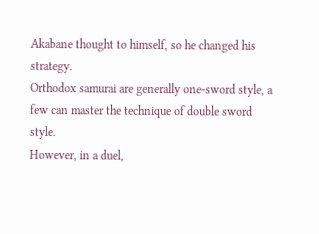Akabane thought to himself, so he changed his strategy.
Orthodox samurai are generally one-sword style, a few can master the technique of double sword style.
However, in a duel,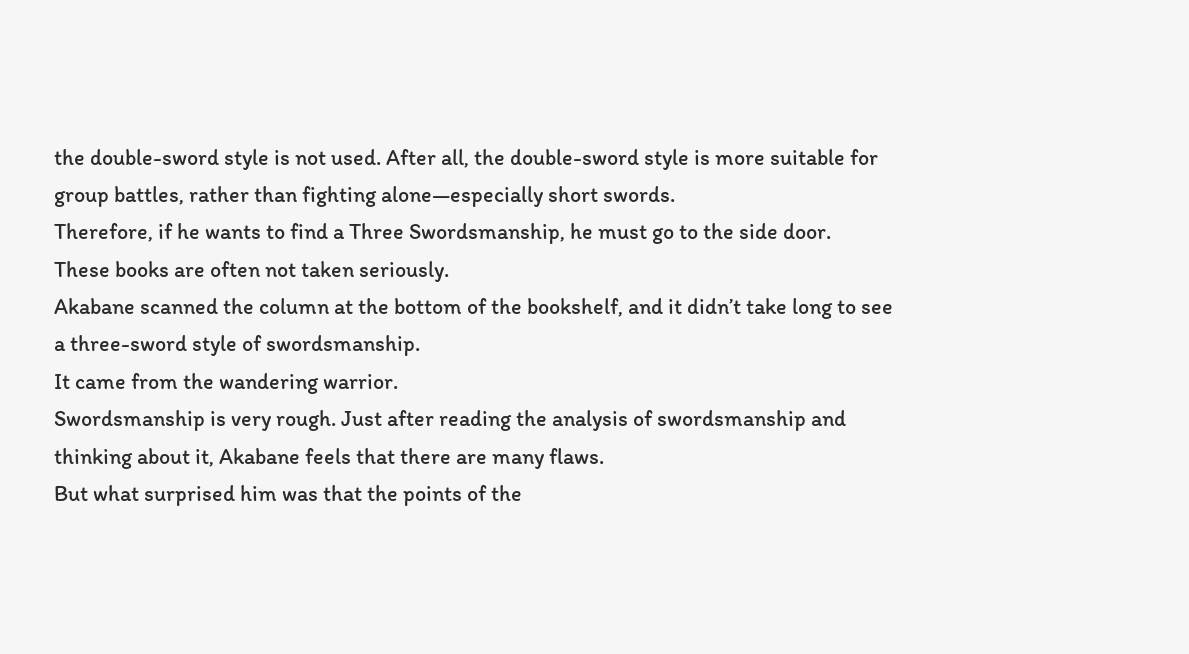the double-sword style is not used. After all, the double-sword style is more suitable for group battles, rather than fighting alone—especially short swords.
Therefore, if he wants to find a Three Swordsmanship, he must go to the side door.
These books are often not taken seriously.
Akabane scanned the column at the bottom of the bookshelf, and it didn’t take long to see a three-sword style of swordsmanship.
It came from the wandering warrior.
Swordsmanship is very rough. Just after reading the analysis of swordsmanship and thinking about it, Akabane feels that there are many flaws.
But what surprised him was that the points of the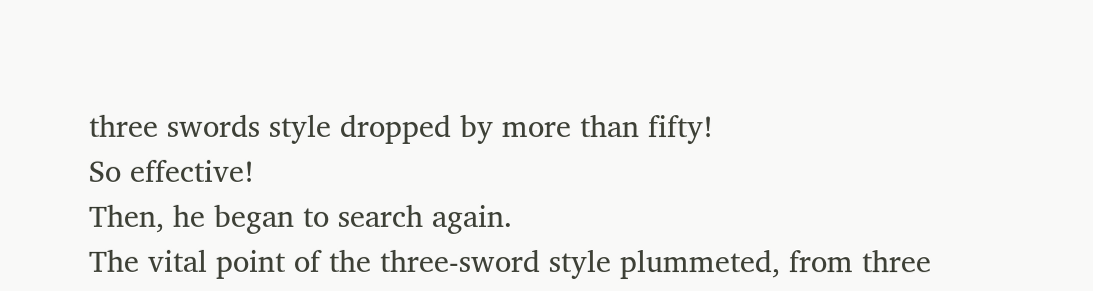three swords style dropped by more than fifty!
So effective!
Then, he began to search again.
The vital point of the three-sword style plummeted, from three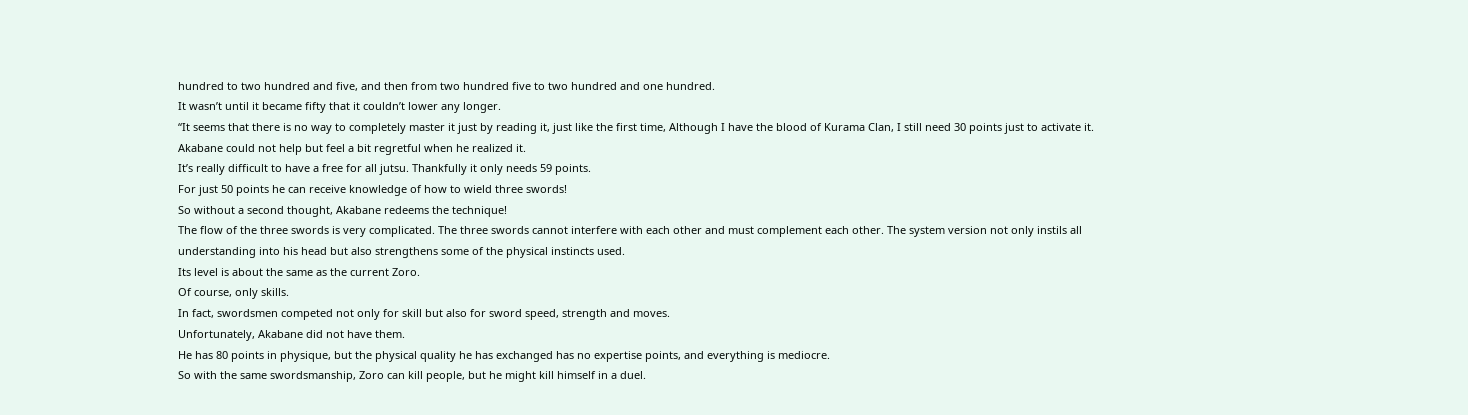hundred to two hundred and five, and then from two hundred five to two hundred and one hundred.
It wasn’t until it became fifty that it couldn’t lower any longer.
“It seems that there is no way to completely master it just by reading it, just like the first time, Although I have the blood of Kurama Clan, I still need 30 points just to activate it.
Akabane could not help but feel a bit regretful when he realized it.
It’s really difficult to have a free for all jutsu. Thankfully it only needs 59 points.
For just 50 points he can receive knowledge of how to wield three swords!
So without a second thought, Akabane redeems the technique!
The flow of the three swords is very complicated. The three swords cannot interfere with each other and must complement each other. The system version not only instils all understanding into his head but also strengthens some of the physical instincts used.
Its level is about the same as the current Zoro.
Of course, only skills.
In fact, swordsmen competed not only for skill but also for sword speed, strength and moves.
Unfortunately, Akabane did not have them.
He has 80 points in physique, but the physical quality he has exchanged has no expertise points, and everything is mediocre.
So with the same swordsmanship, Zoro can kill people, but he might kill himself in a duel.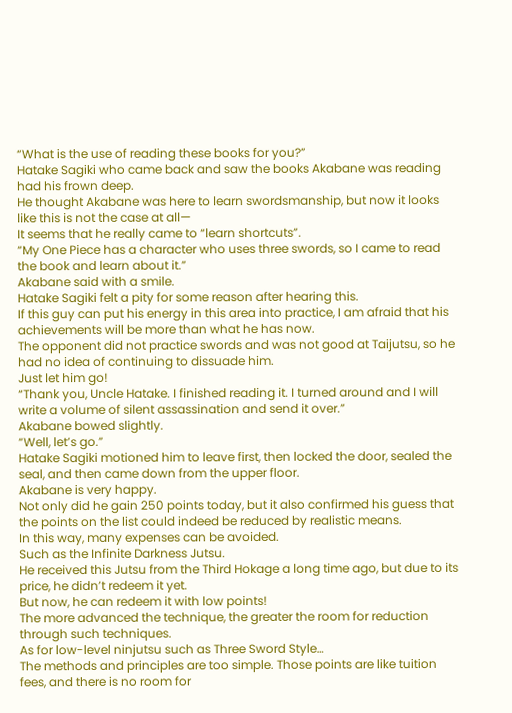“What is the use of reading these books for you?”
Hatake Sagiki who came back and saw the books Akabane was reading had his frown deep.
He thought Akabane was here to learn swordsmanship, but now it looks like this is not the case at all—
It seems that he really came to “learn shortcuts”.
“My One Piece has a character who uses three swords, so I came to read the book and learn about it.”
Akabane said with a smile.
Hatake Sagiki felt a pity for some reason after hearing this.
If this guy can put his energy in this area into practice, I am afraid that his achievements will be more than what he has now.
The opponent did not practice swords and was not good at Taijutsu, so he had no idea of continuing to dissuade him.
Just let him go!
“Thank you, Uncle Hatake. I finished reading it. I turned around and I will write a volume of silent assassination and send it over.”
Akabane bowed slightly.
“Well, let’s go.”
Hatake Sagiki motioned him to leave first, then locked the door, sealed the seal, and then came down from the upper floor.
Akabane is very happy.
Not only did he gain 250 points today, but it also confirmed his guess that the points on the list could indeed be reduced by realistic means.
In this way, many expenses can be avoided.
Such as the Infinite Darkness Jutsu.
He received this Jutsu from the Third Hokage a long time ago, but due to its price, he didn’t redeem it yet.
But now, he can redeem it with low points!
The more advanced the technique, the greater the room for reduction through such techniques.
As for low-level ninjutsu such as Three Sword Style…
The methods and principles are too simple. Those points are like tuition fees, and there is no room for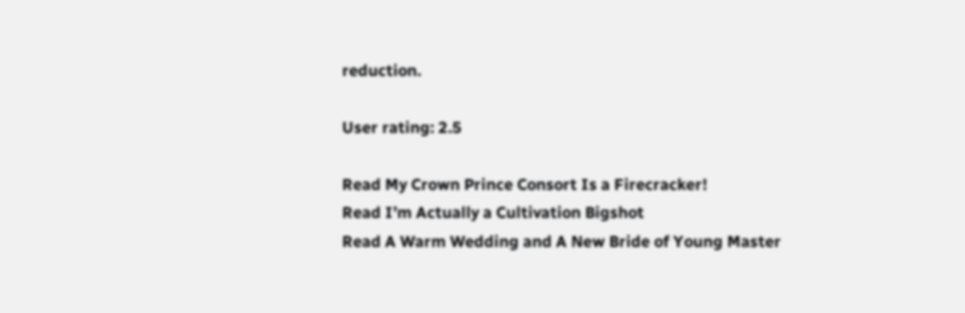reduction.

User rating: 2.5

Read My Crown Prince Consort Is a Firecracker!
Read I’m Actually a Cultivation Bigshot
Read A Warm Wedding and A New Bride of Young Master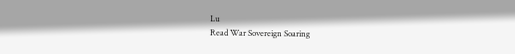Lu
Read War Sovereign Soaring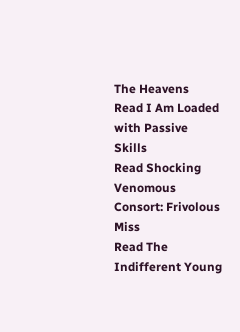The Heavens
Read I Am Loaded with Passive Skills
Read Shocking Venomous Consort: Frivolous Miss
Read The Indifferent Young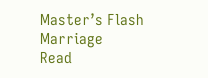Master’s Flash Marriage
Read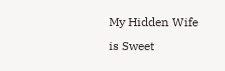My Hidden Wife is Sweet